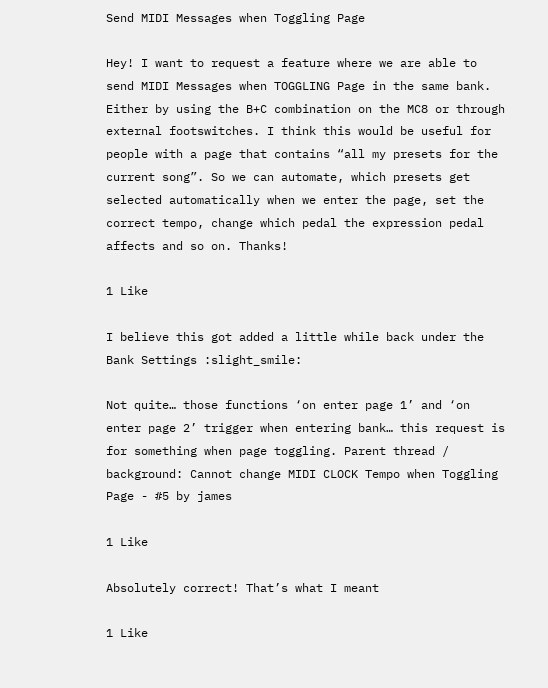Send MIDI Messages when Toggling Page

Hey! I want to request a feature where we are able to send MIDI Messages when TOGGLING Page in the same bank. Either by using the B+C combination on the MC8 or through external footswitches. I think this would be useful for people with a page that contains “all my presets for the current song”. So we can automate, which presets get selected automatically when we enter the page, set the correct tempo, change which pedal the expression pedal affects and so on. Thanks!

1 Like

I believe this got added a little while back under the Bank Settings :slight_smile:

Not quite… those functions ‘on enter page 1’ and ‘on enter page 2’ trigger when entering bank… this request is for something when page toggling. Parent thread / background: Cannot change MIDI CLOCK Tempo when Toggling Page - #5 by james

1 Like

Absolutely correct! That’s what I meant

1 Like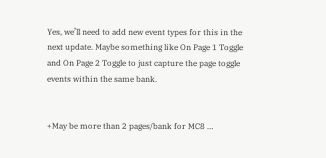Yes, we’ll need to add new event types for this in the next update. Maybe something like On Page 1 Toggle and On Page 2 Toggle to just capture the page toggle events within the same bank.


+May be more than 2 pages/bank for MC8 …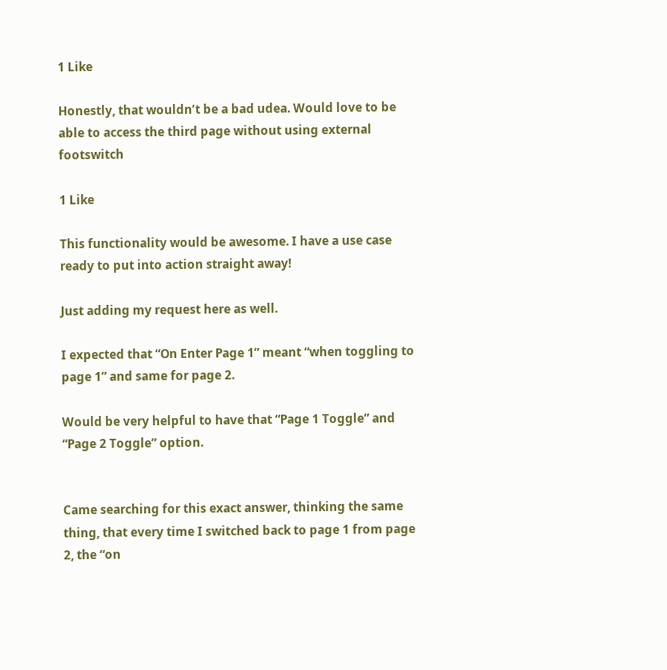1 Like

Honestly, that wouldn’t be a bad udea. Would love to be able to access the third page without using external footswitch

1 Like

This functionality would be awesome. I have a use case ready to put into action straight away!

Just adding my request here as well.

I expected that “On Enter Page 1” meant “when toggling to page 1” and same for page 2.

Would be very helpful to have that “Page 1 Toggle” and “Page 2 Toggle” option.


Came searching for this exact answer, thinking the same thing, that every time I switched back to page 1 from page 2, the “on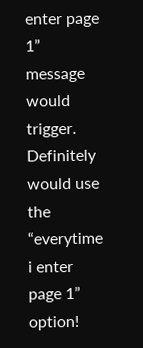enter page 1” message would trigger. Definitely would use the “everytime i enter page 1” option!